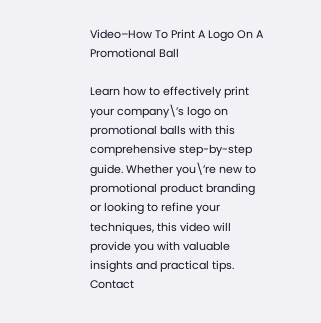Video–How To Print A Logo On A Promotional Ball

Learn how to effectively print your company\’s logo on promotional balls with this comprehensive step-by-step guide. Whether you\’re new to promotional product branding or looking to refine your techniques, this video will provide you with valuable insights and practical tips. Contact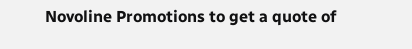Novoline Promotions to get a quote of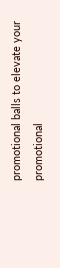promotional balls to elevate your promotional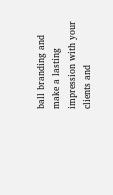ball branding and make a lasting impression with your clients and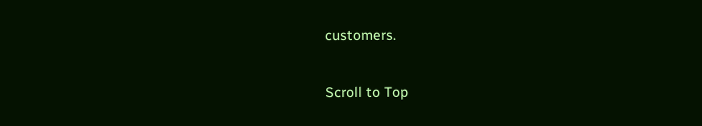customers.

Scroll to Top